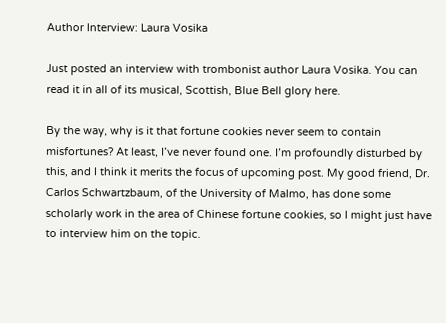Author Interview: Laura Vosika

Just posted an interview with trombonist author Laura Vosika. You can read it in all of its musical, Scottish, Blue Bell glory here.

By the way, why is it that fortune cookies never seem to contain misfortunes? At least, I’ve never found one. I’m profoundly disturbed by this, and I think it merits the focus of upcoming post. My good friend, Dr. Carlos Schwartzbaum, of the University of Malmo, has done some scholarly work in the area of Chinese fortune cookies, so I might just have to interview him on the topic.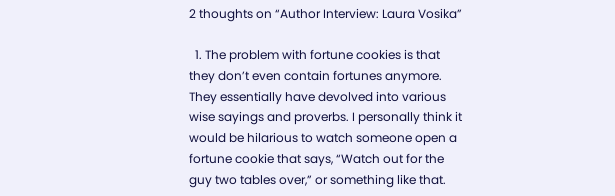2 thoughts on “Author Interview: Laura Vosika”

  1. The problem with fortune cookies is that they don’t even contain fortunes anymore. They essentially have devolved into various wise sayings and proverbs. I personally think it would be hilarious to watch someone open a fortune cookie that says, “Watch out for the guy two tables over,” or something like that.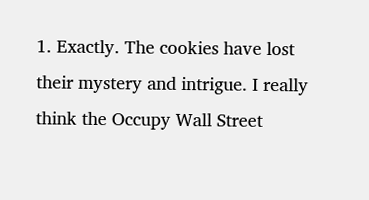1. Exactly. The cookies have lost their mystery and intrigue. I really think the Occupy Wall Street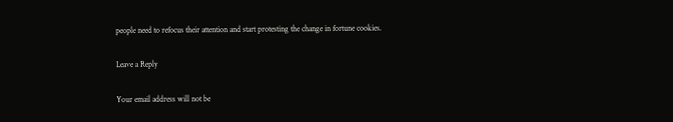people need to refocus their attention and start protesting the change in fortune cookies.

Leave a Reply

Your email address will not be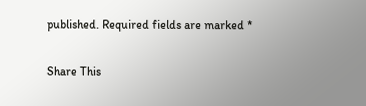published. Required fields are marked *

Share This